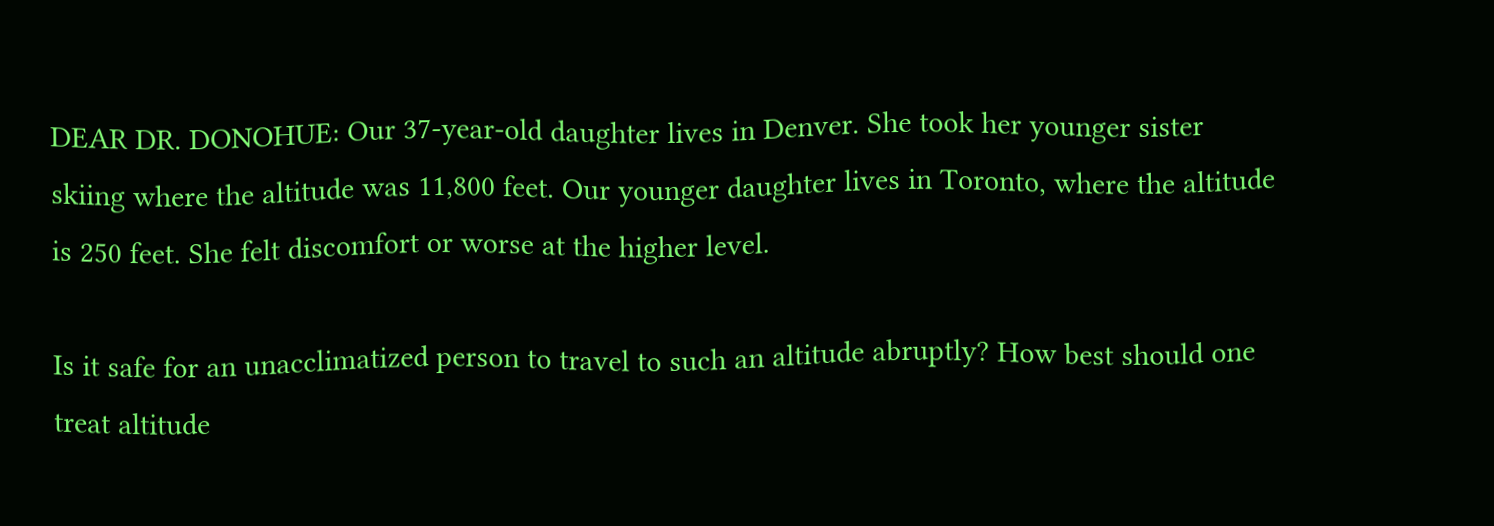DEAR DR. DONOHUE: Our 37-year-old daughter lives in Denver. She took her younger sister skiing where the altitude was 11,800 feet. Our younger daughter lives in Toronto, where the altitude is 250 feet. She felt discomfort or worse at the higher level.

Is it safe for an unacclimatized person to travel to such an altitude abruptly? How best should one treat altitude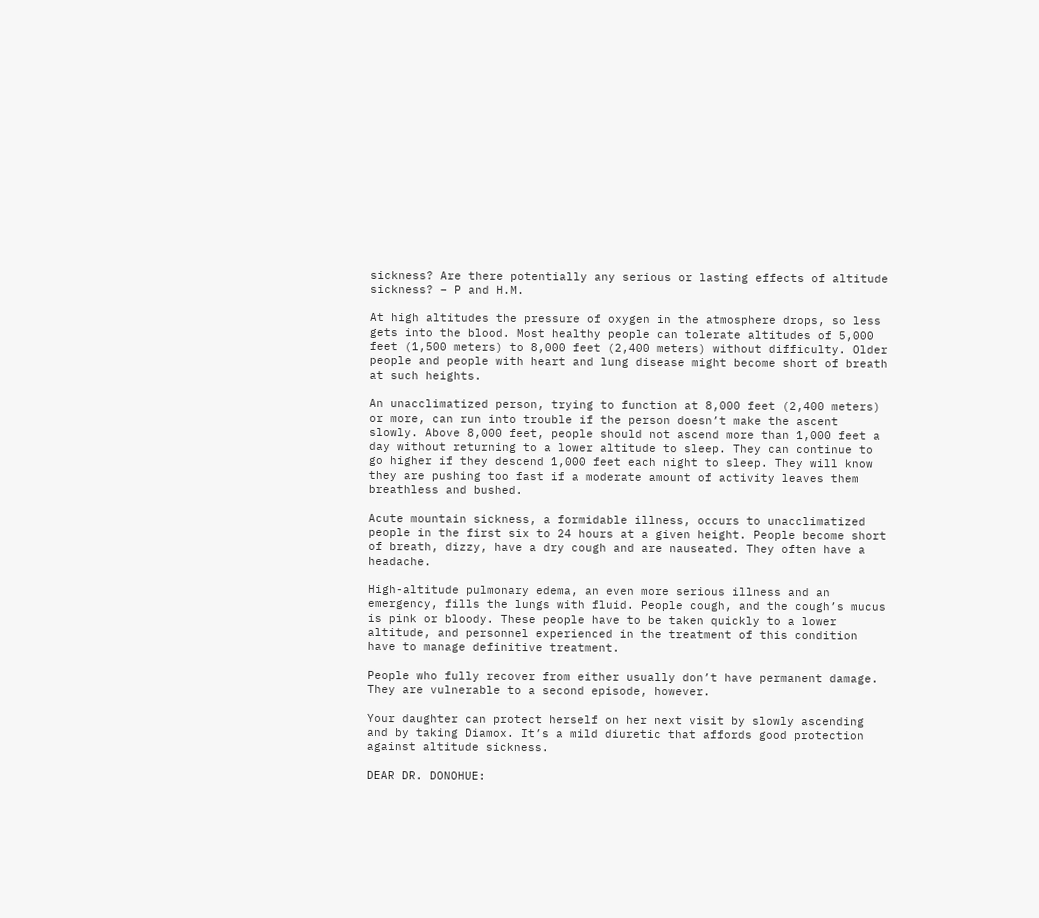sickness? Are there potentially any serious or lasting effects of altitude sickness? – P and H.M.

At high altitudes the pressure of oxygen in the atmosphere drops, so less gets into the blood. Most healthy people can tolerate altitudes of 5,000 feet (1,500 meters) to 8,000 feet (2,400 meters) without difficulty. Older people and people with heart and lung disease might become short of breath at such heights.

An unacclimatized person, trying to function at 8,000 feet (2,400 meters) or more, can run into trouble if the person doesn’t make the ascent slowly. Above 8,000 feet, people should not ascend more than 1,000 feet a day without returning to a lower altitude to sleep. They can continue to go higher if they descend 1,000 feet each night to sleep. They will know they are pushing too fast if a moderate amount of activity leaves them breathless and bushed.

Acute mountain sickness, a formidable illness, occurs to unacclimatized people in the first six to 24 hours at a given height. People become short of breath, dizzy, have a dry cough and are nauseated. They often have a headache.

High-altitude pulmonary edema, an even more serious illness and an emergency, fills the lungs with fluid. People cough, and the cough’s mucus is pink or bloody. These people have to be taken quickly to a lower altitude, and personnel experienced in the treatment of this condition have to manage definitive treatment.

People who fully recover from either usually don’t have permanent damage. They are vulnerable to a second episode, however.

Your daughter can protect herself on her next visit by slowly ascending and by taking Diamox. It’s a mild diuretic that affords good protection against altitude sickness.

DEAR DR. DONOHUE: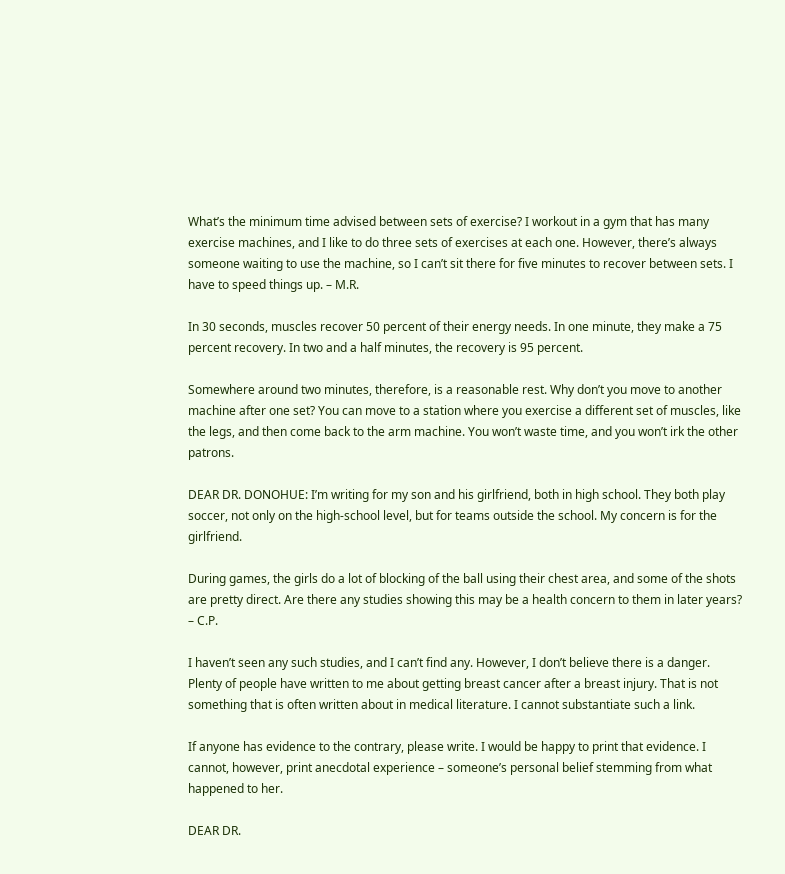What’s the minimum time advised between sets of exercise? I workout in a gym that has many exercise machines, and I like to do three sets of exercises at each one. However, there’s always someone waiting to use the machine, so I can’t sit there for five minutes to recover between sets. I have to speed things up. – M.R.

In 30 seconds, muscles recover 50 percent of their energy needs. In one minute, they make a 75 percent recovery. In two and a half minutes, the recovery is 95 percent.

Somewhere around two minutes, therefore, is a reasonable rest. Why don’t you move to another machine after one set? You can move to a station where you exercise a different set of muscles, like the legs, and then come back to the arm machine. You won’t waste time, and you won’t irk the other patrons.

DEAR DR. DONOHUE: I’m writing for my son and his girlfriend, both in high school. They both play soccer, not only on the high-school level, but for teams outside the school. My concern is for the girlfriend.

During games, the girls do a lot of blocking of the ball using their chest area, and some of the shots are pretty direct. Are there any studies showing this may be a health concern to them in later years? – C.P.

I haven’t seen any such studies, and I can’t find any. However, I don’t believe there is a danger. Plenty of people have written to me about getting breast cancer after a breast injury. That is not something that is often written about in medical literature. I cannot substantiate such a link.

If anyone has evidence to the contrary, please write. I would be happy to print that evidence. I cannot, however, print anecdotal experience – someone’s personal belief stemming from what happened to her.

DEAR DR.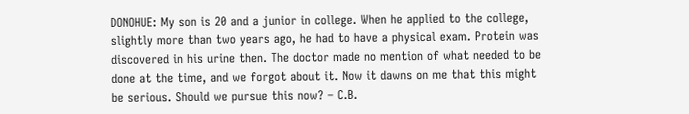DONOHUE: My son is 20 and a junior in college. When he applied to the college, slightly more than two years ago, he had to have a physical exam. Protein was discovered in his urine then. The doctor made no mention of what needed to be done at the time, and we forgot about it. Now it dawns on me that this might be serious. Should we pursue this now? – C.B.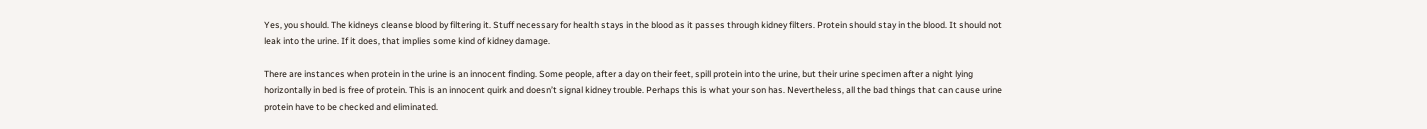Yes, you should. The kidneys cleanse blood by filtering it. Stuff necessary for health stays in the blood as it passes through kidney filters. Protein should stay in the blood. It should not leak into the urine. If it does, that implies some kind of kidney damage.

There are instances when protein in the urine is an innocent finding. Some people, after a day on their feet, spill protein into the urine, but their urine specimen after a night lying horizontally in bed is free of protein. This is an innocent quirk and doesn’t signal kidney trouble. Perhaps this is what your son has. Nevertheless, all the bad things that can cause urine protein have to be checked and eliminated.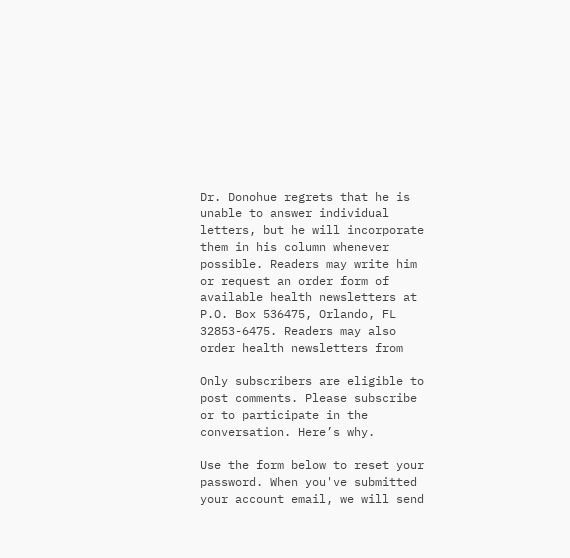Dr. Donohue regrets that he is unable to answer individual letters, but he will incorporate them in his column whenever possible. Readers may write him or request an order form of available health newsletters at P.O. Box 536475, Orlando, FL 32853-6475. Readers may also order health newsletters from

Only subscribers are eligible to post comments. Please subscribe or to participate in the conversation. Here’s why.

Use the form below to reset your password. When you've submitted your account email, we will send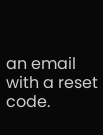an email with a reset code.